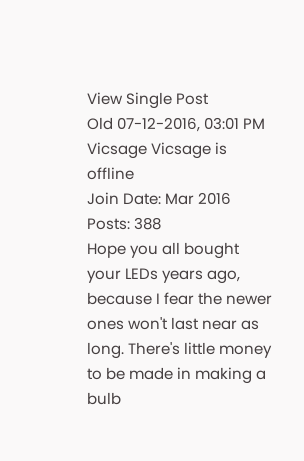View Single Post
Old 07-12-2016, 03:01 PM
Vicsage Vicsage is offline
Join Date: Mar 2016
Posts: 388
Hope you all bought your LEDs years ago, because I fear the newer ones won't last near as long. There's little money to be made in making a bulb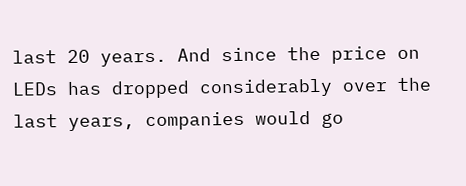last 20 years. And since the price on LEDs has dropped considerably over the last years, companies would go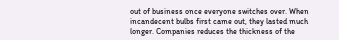out of business once everyone switches over. When incandecent bulbs first came out, they lasted much longer. Companies reduces the thickness of the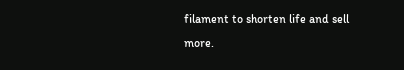filament to shorten life and sell more.